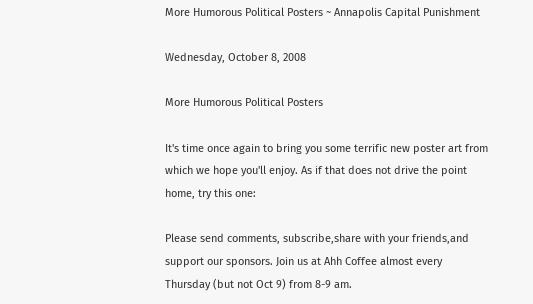More Humorous Political Posters ~ Annapolis Capital Punishment

Wednesday, October 8, 2008

More Humorous Political Posters

It's time once again to bring you some terrific new poster art from which we hope you'll enjoy. As if that does not drive the point home, try this one:

Please send comments, subscribe,share with your friends,and support our sponsors. Join us at Ahh Coffee almost every Thursday (but not Oct 9) from 8-9 am.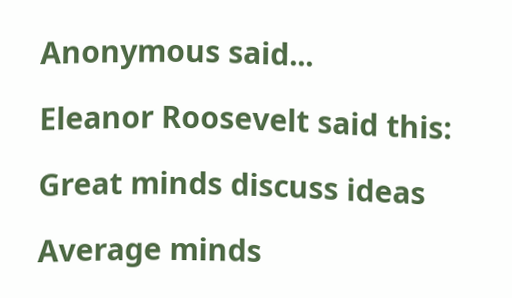Anonymous said...

Eleanor Roosevelt said this:

Great minds discuss ideas

Average minds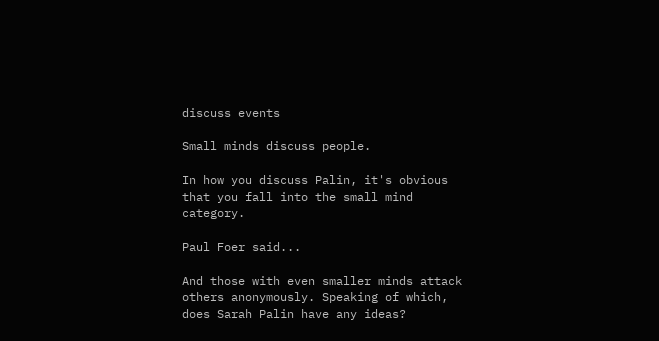discuss events

Small minds discuss people.

In how you discuss Palin, it's obvious that you fall into the small mind category.

Paul Foer said...

And those with even smaller minds attack others anonymously. Speaking of which, does Sarah Palin have any ideas?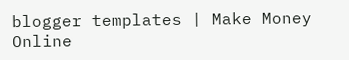blogger templates | Make Money Online